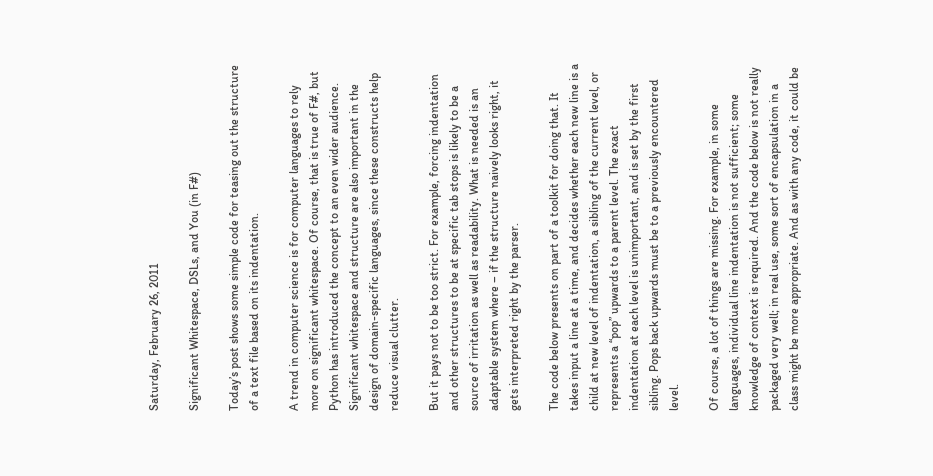Saturday, February 26, 2011

Significant Whitespace, DSLs, and You (in F#)

Today’s post shows some simple code for teasing out the structure of a text file based on its indentation.

A trend in computer science is for computer languages to rely more on significant whitespace. Of course, that is true of F#, but Python has introduced the concept to an even wider audience. Significant whitespace and structure are also important in the design of domain-specific languages, since these constructs help reduce visual clutter.

But it pays not to be too strict. For example, forcing indentation and other structures to be at specific tab stops is likely to be a source of irritation as well as readability. What is needed is an adaptable system where – if the structure naively looks right, it gets interpreted right by the parser.

The code below presents on part of a toolkit for doing that. It takes input a line at a time, and decides whether each new line is a child at new level of indentation, a sibling of the current level, or represents a “pop” upwards to a parent level. The exact indentation at each level is unimportant, and is set by the first sibling. Pops back upwards must be to a previously encountered level.

Of course, a lot of things are missing. For example, in some languages, individual line indentation is not sufficient; some knowledge of context is required. And the code below is not really packaged very well; in real use, some sort of encapsulation in a class might be more appropriate. And as with any code, it could be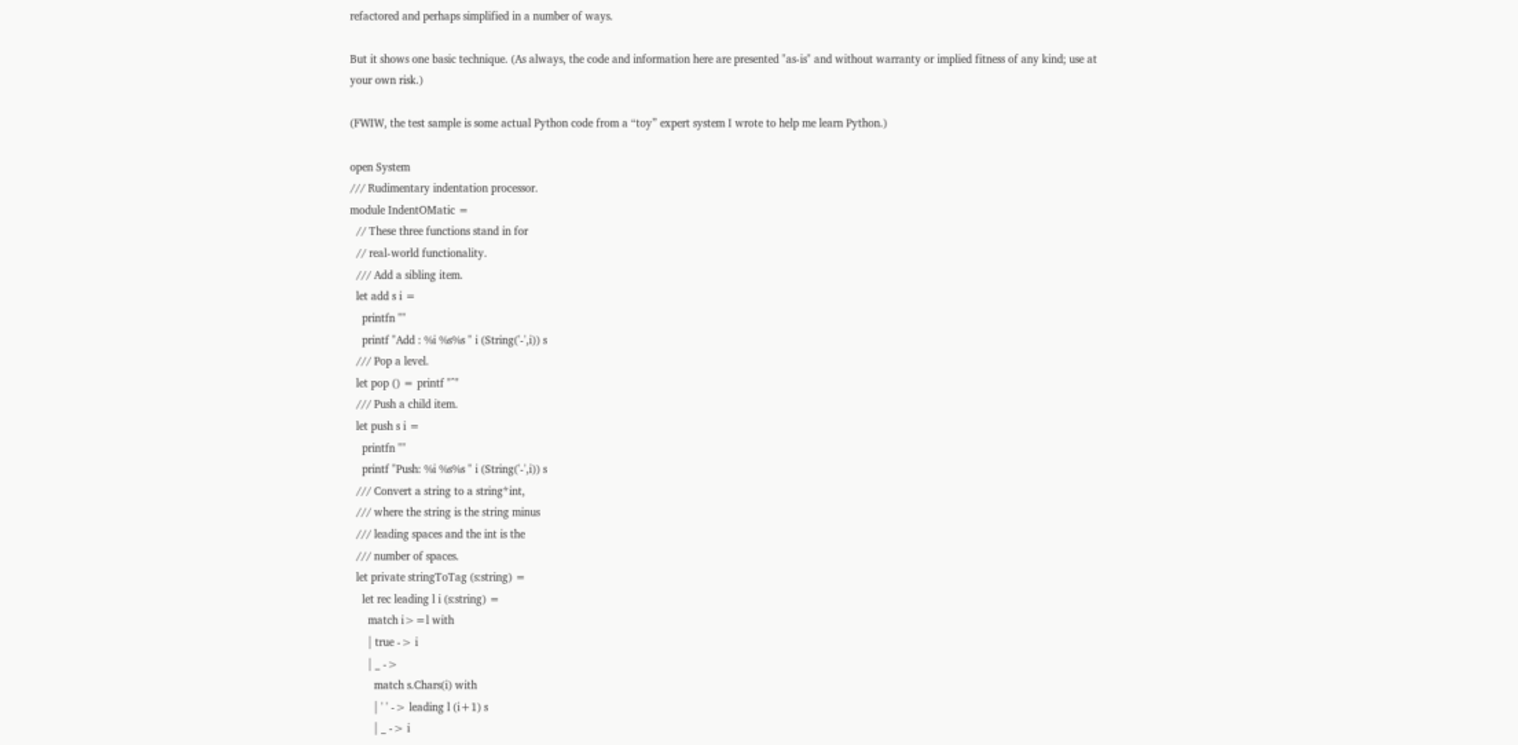refactored and perhaps simplified in a number of ways.

But it shows one basic technique. (As always, the code and information here are presented "as-is" and without warranty or implied fitness of any kind; use at your own risk.)

(FWIW, the test sample is some actual Python code from a “toy” expert system I wrote to help me learn Python.)

open System
/// Rudimentary indentation processor.
module IndentOMatic =
  // These three functions stand in for
  // real-world functionality.
  /// Add a sibling item.
  let add s i =
    printfn ""
    printf "Add : %i %s%s " i (String('-',i)) s
  /// Pop a level.
  let pop () = printf "^"
  /// Push a child item.
  let push s i =
    printfn ""
    printf "Push: %i %s%s " i (String('-',i)) s
  /// Convert a string to a string*int,
  /// where the string is the string minus
  /// leading spaces and the int is the
  /// number of spaces.
  let private stringToTag (s:string) =
    let rec leading l i (s:string) =
      match i>=l with
      | true -> i
      | _ ->
        match s.Chars(i) with
        | ' ' -> leading l (i+1) s
        | _ -> i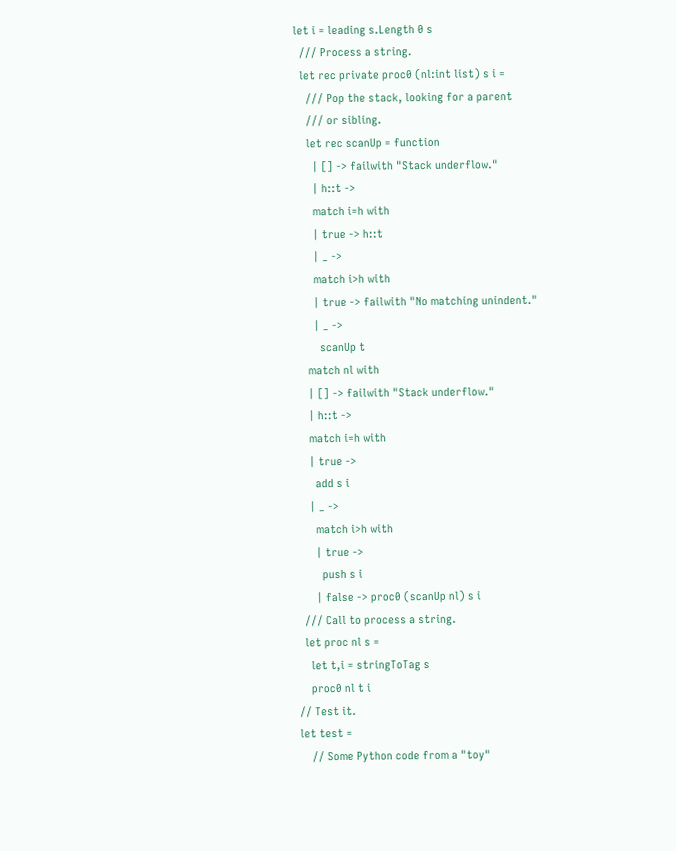let i = leading s.Length 0 s
  /// Process a string.
  let rec private proc0 (nl:int list) s i =
    /// Pop the stack, looking for a parent
    /// or sibling.
    let rec scanUp = function
      | [] -> failwith "Stack underflow."
      | h::t ->
      match i=h with
      | true -> h::t
      | _ ->
      match i>h with
      | true -> failwith "No matching unindent."
      | _ ->
        scanUp t
    match nl with
    | [] -> failwith "Stack underflow."
    | h::t ->
    match i=h with
    | true ->
      add s i
    | _ ->
      match i>h with
      | true ->
        push s i
      | false -> proc0 (scanUp nl) s i
  /// Call to process a string.
  let proc nl s =
    let t,i = stringToTag s
    proc0 nl t i
// Test it.
let test =
    // Some Python code from a "toy"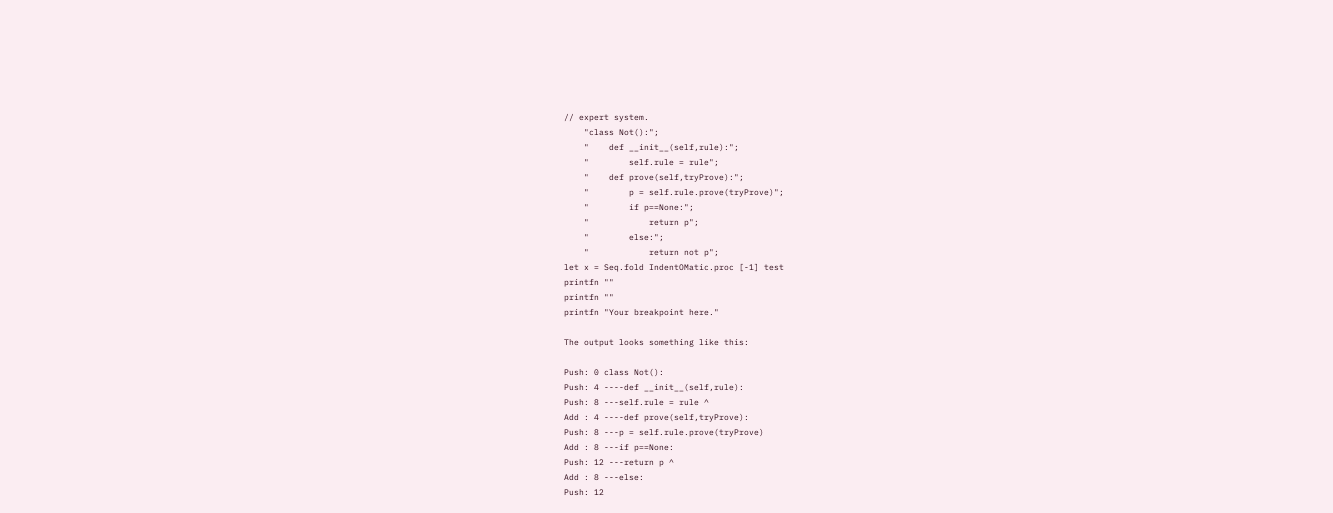// expert system.
    "class Not():";
    "    def __init__(self,rule):";
    "        self.rule = rule";
    "    def prove(self,tryProve):";
    "        p = self.rule.prove(tryProve)";
    "        if p==None:";
    "            return p";
    "        else:";
    "            return not p";
let x = Seq.fold IndentOMatic.proc [-1] test
printfn ""
printfn ""
printfn "Your breakpoint here."

The output looks something like this:

Push: 0 class Not():
Push: 4 ----def __init__(self,rule):
Push: 8 ---self.rule = rule ^
Add : 4 ----def prove(self,tryProve):
Push: 8 ---p = self.rule.prove(tryProve)
Add : 8 ---if p==None:
Push: 12 ---return p ^
Add : 8 ---else:
Push: 12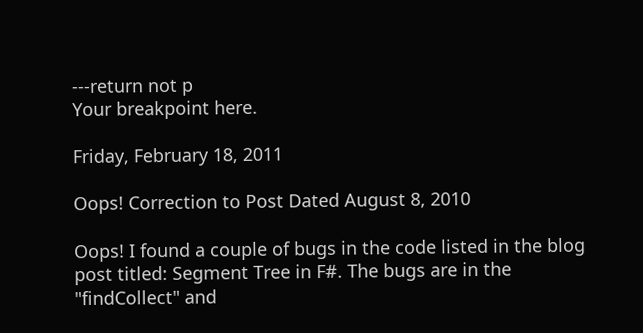---return not p
Your breakpoint here.

Friday, February 18, 2011

Oops! Correction to Post Dated August 8, 2010

Oops! I found a couple of bugs in the code listed in the blog post titled: Segment Tree in F#. The bugs are in the "findCollect" and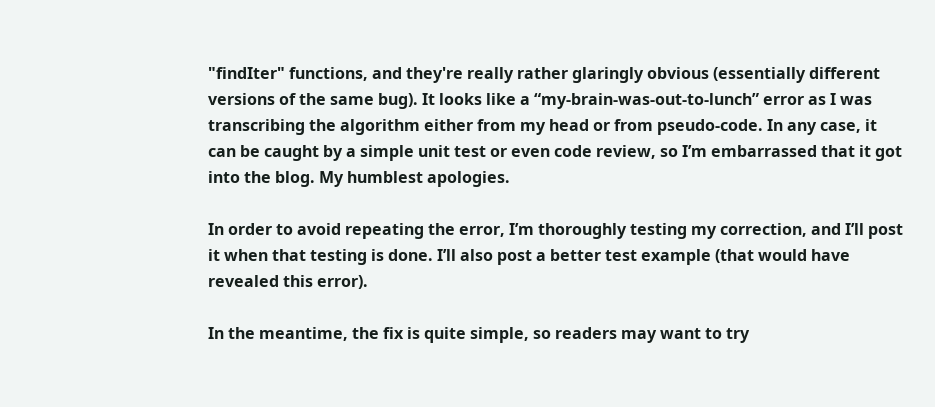"findIter" functions, and they're really rather glaringly obvious (essentially different versions of the same bug). It looks like a “my-brain-was-out-to-lunch” error as I was transcribing the algorithm either from my head or from pseudo-code. In any case, it can be caught by a simple unit test or even code review, so I’m embarrassed that it got into the blog. My humblest apologies.

In order to avoid repeating the error, I’m thoroughly testing my correction, and I’ll post it when that testing is done. I’ll also post a better test example (that would have revealed this error).

In the meantime, the fix is quite simple, so readers may want to try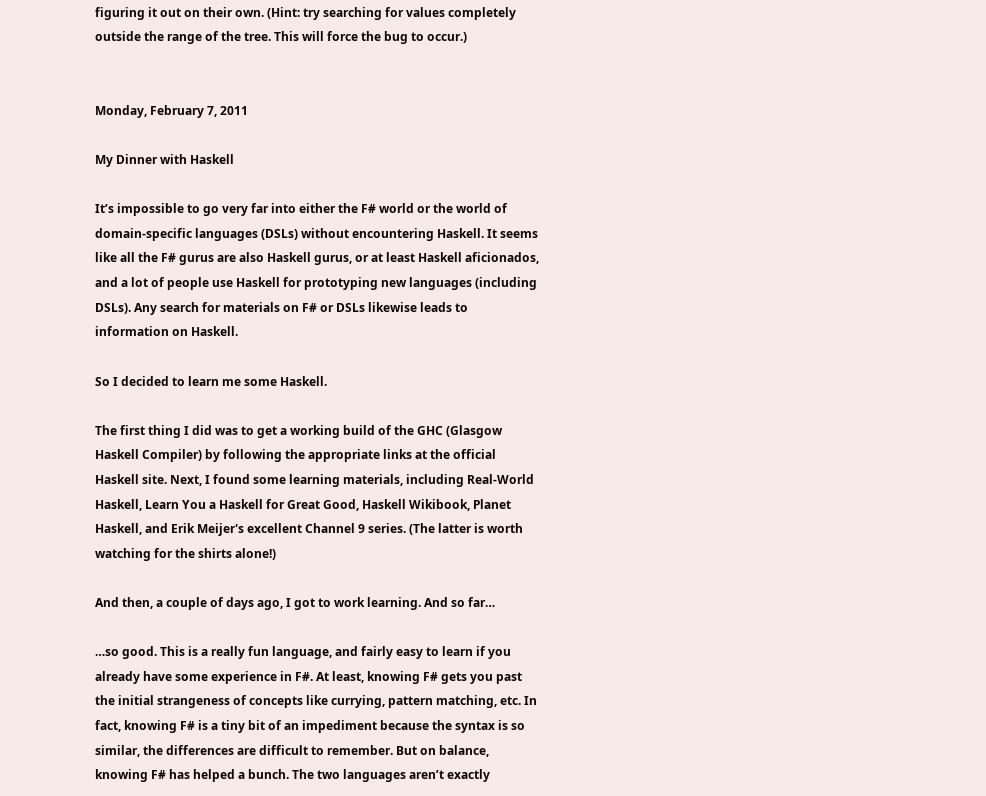figuring it out on their own. (Hint: try searching for values completely outside the range of the tree. This will force the bug to occur.)


Monday, February 7, 2011

My Dinner with Haskell

It’s impossible to go very far into either the F# world or the world of domain-specific languages (DSLs) without encountering Haskell. It seems like all the F# gurus are also Haskell gurus, or at least Haskell aficionados, and a lot of people use Haskell for prototyping new languages (including DSLs). Any search for materials on F# or DSLs likewise leads to information on Haskell.

So I decided to learn me some Haskell.

The first thing I did was to get a working build of the GHC (Glasgow Haskell Compiler) by following the appropriate links at the official Haskell site. Next, I found some learning materials, including Real-World Haskell, Learn You a Haskell for Great Good, Haskell Wikibook, Planet Haskell, and Erik Meijer's excellent Channel 9 series. (The latter is worth watching for the shirts alone!)

And then, a couple of days ago, I got to work learning. And so far…

…so good. This is a really fun language, and fairly easy to learn if you already have some experience in F#. At least, knowing F# gets you past the initial strangeness of concepts like currying, pattern matching, etc. In fact, knowing F# is a tiny bit of an impediment because the syntax is so similar, the differences are difficult to remember. But on balance, knowing F# has helped a bunch. The two languages aren’t exactly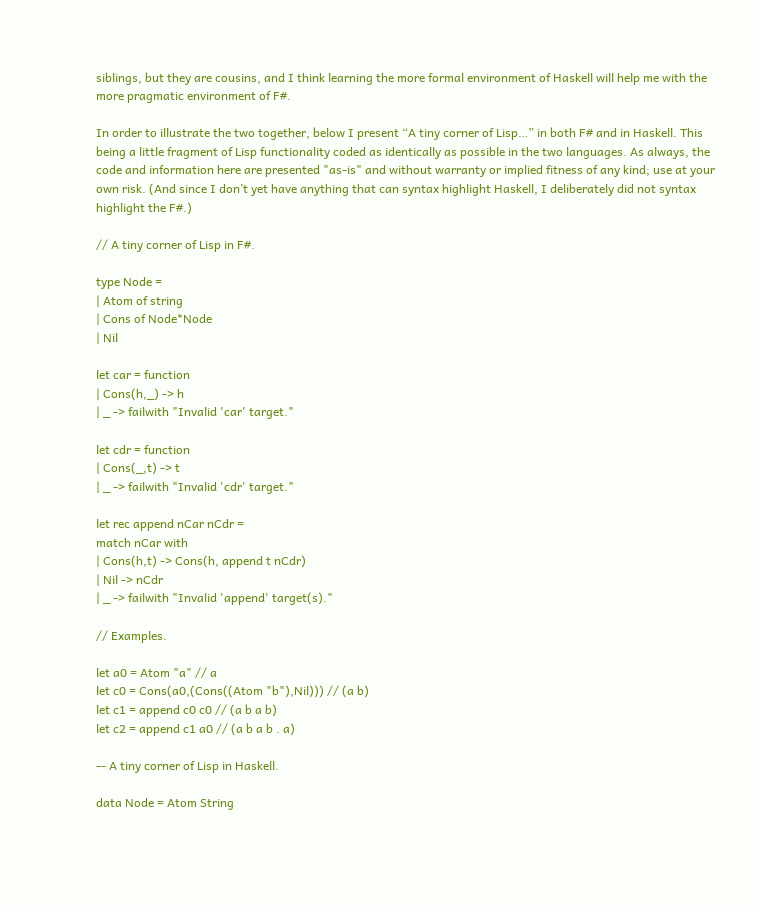siblings, but they are cousins, and I think learning the more formal environment of Haskell will help me with the more pragmatic environment of F#.

In order to illustrate the two together, below I present “A tiny corner of Lisp…” in both F# and in Haskell. This being a little fragment of Lisp functionality coded as identically as possible in the two languages. As always, the code and information here are presented "as-is" and without warranty or implied fitness of any kind; use at your own risk. (And since I don’t yet have anything that can syntax highlight Haskell, I deliberately did not syntax highlight the F#.)

// A tiny corner of Lisp in F#.

type Node =
| Atom of string
| Cons of Node*Node
| Nil

let car = function
| Cons(h,_) -> h
| _ -> failwith "Invalid 'car' target."

let cdr = function
| Cons(_,t) -> t
| _ -> failwith "Invalid 'cdr' target."

let rec append nCar nCdr =
match nCar with
| Cons(h,t) -> Cons(h, append t nCdr)
| Nil -> nCdr
| _ -> failwith "Invalid 'append' target(s)."

// Examples.

let a0 = Atom "a" // a
let c0 = Cons(a0,(Cons((Atom "b"),Nil))) // (a b)
let c1 = append c0 c0 // (a b a b)
let c2 = append c1 a0 // (a b a b . a)

-- A tiny corner of Lisp in Haskell.

data Node = Atom String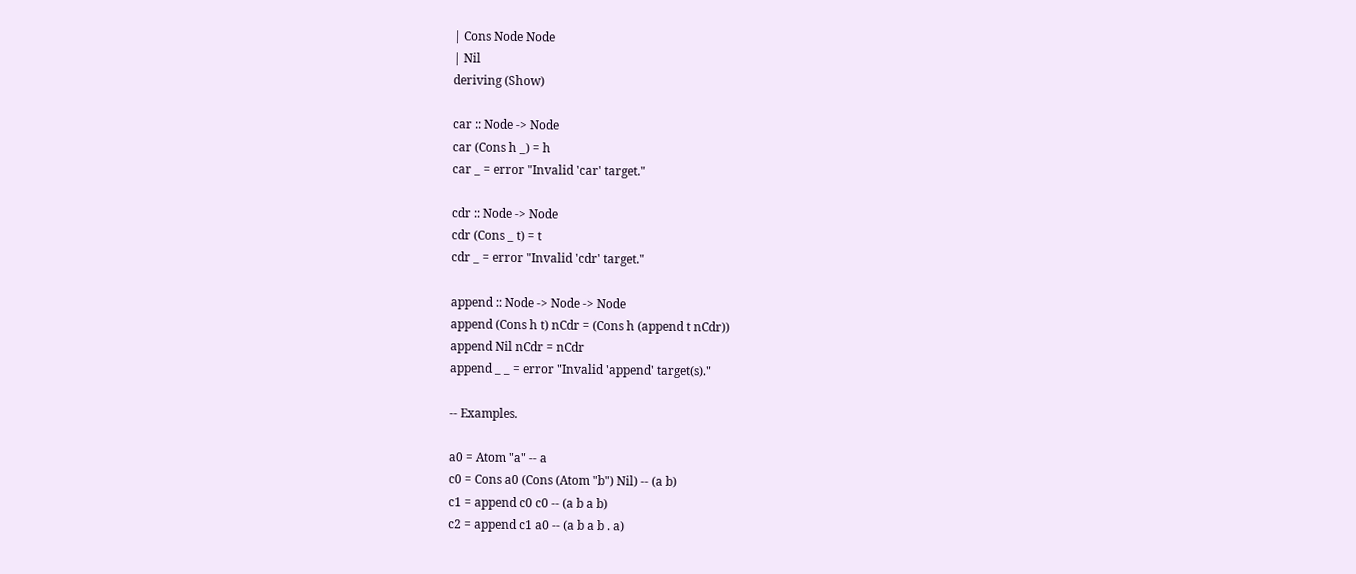| Cons Node Node
| Nil
deriving (Show)

car :: Node -> Node
car (Cons h _) = h
car _ = error "Invalid 'car' target."

cdr :: Node -> Node
cdr (Cons _ t) = t
cdr _ = error "Invalid 'cdr' target."

append :: Node -> Node -> Node
append (Cons h t) nCdr = (Cons h (append t nCdr))
append Nil nCdr = nCdr
append _ _ = error "Invalid 'append' target(s)."

-- Examples.

a0 = Atom "a" -- a
c0 = Cons a0 (Cons (Atom "b") Nil) -- (a b)
c1 = append c0 c0 -- (a b a b)
c2 = append c1 a0 -- (a b a b . a)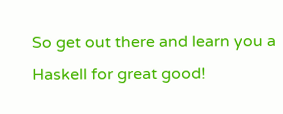So get out there and learn you a Haskell for great good!